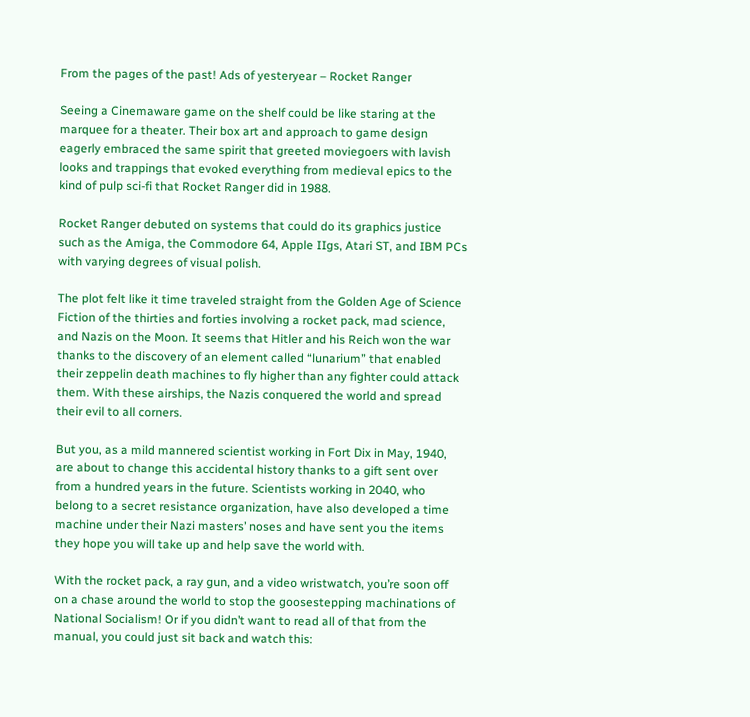From the pages of the past! Ads of yesteryear – Rocket Ranger

Seeing a Cinemaware game on the shelf could be like staring at the marquee for a theater. Their box art and approach to game design eagerly embraced the same spirit that greeted moviegoers with lavish looks and trappings that evoked everything from medieval epics to the kind of pulp sci-fi that Rocket Ranger did in 1988.

Rocket Ranger debuted on systems that could do its graphics justice such as the Amiga, the Commodore 64, Apple IIgs, Atari ST, and IBM PCs with varying degrees of visual polish.

The plot felt like it time traveled straight from the Golden Age of Science Fiction of the thirties and forties involving a rocket pack, mad science, and Nazis on the Moon. It seems that Hitler and his Reich won the war thanks to the discovery of an element called “lunarium” that enabled their zeppelin death machines to fly higher than any fighter could attack them. With these airships, the Nazis conquered the world and spread their evil to all corners.

But you, as a mild mannered scientist working in Fort Dix in May, 1940, are about to change this accidental history thanks to a gift sent over from a hundred years in the future. Scientists working in 2040, who belong to a secret resistance organization, have also developed a time machine under their Nazi masters’ noses and have sent you the items they hope you will take up and help save the world with.

With the rocket pack, a ray gun, and a video wristwatch, you’re soon off on a chase around the world to stop the goosestepping machinations of National Socialism! Or if you didn’t want to read all of that from the manual, you could just sit back and watch this: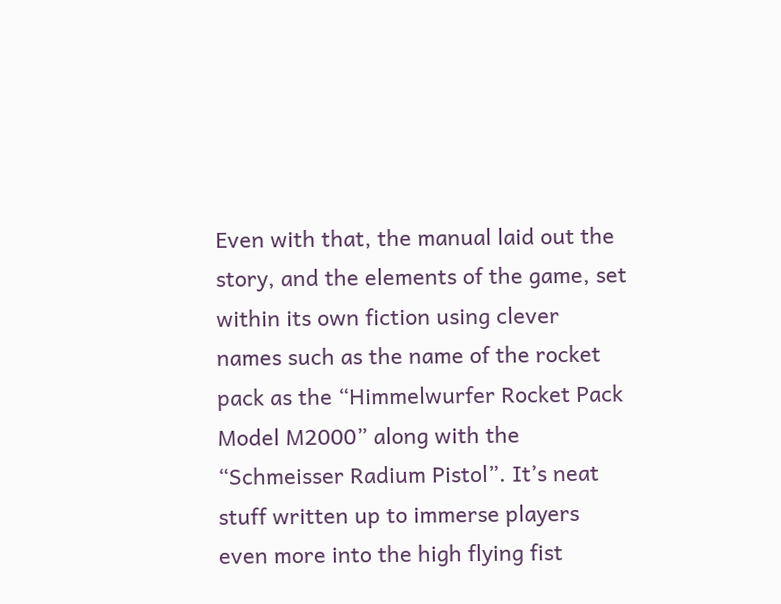Even with that, the manual laid out the story, and the elements of the game, set within its own fiction using clever names such as the name of the rocket pack as the “Himmelwurfer Rocket Pack Model M2000” along with the “Schmeisser Radium Pistol”. It’s neat stuff written up to immerse players even more into the high flying fist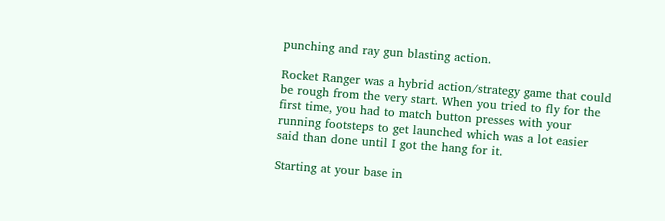punching and ray gun blasting action.

Rocket Ranger was a hybrid action/strategy game that could be rough from the very start. When you tried to fly for the first time, you had to match button presses with your running footsteps to get launched which was a lot easier said than done until I got the hang for it.

Starting at your base in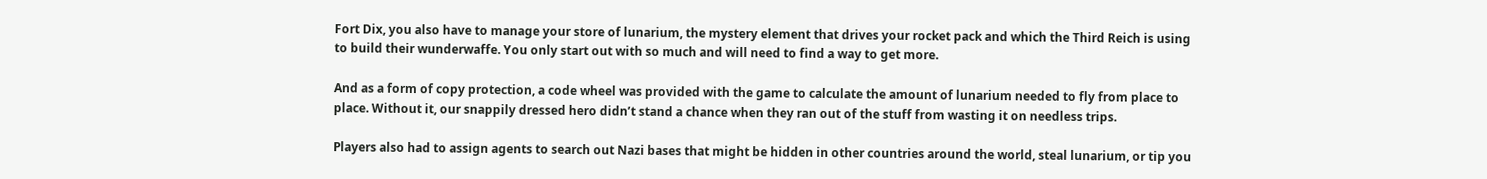Fort Dix, you also have to manage your store of lunarium, the mystery element that drives your rocket pack and which the Third Reich is using to build their wunderwaffe. You only start out with so much and will need to find a way to get more.

And as a form of copy protection, a code wheel was provided with the game to calculate the amount of lunarium needed to fly from place to place. Without it, our snappily dressed hero didn’t stand a chance when they ran out of the stuff from wasting it on needless trips.

Players also had to assign agents to search out Nazi bases that might be hidden in other countries around the world, steal lunarium, or tip you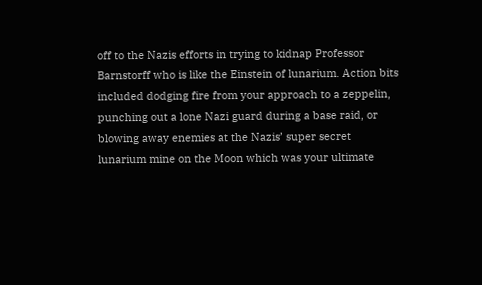off to the Nazis efforts in trying to kidnap Professor Barnstorff who is like the Einstein of lunarium. Action bits included dodging fire from your approach to a zeppelin, punching out a lone Nazi guard during a base raid, or blowing away enemies at the Nazis’ super secret lunarium mine on the Moon which was your ultimate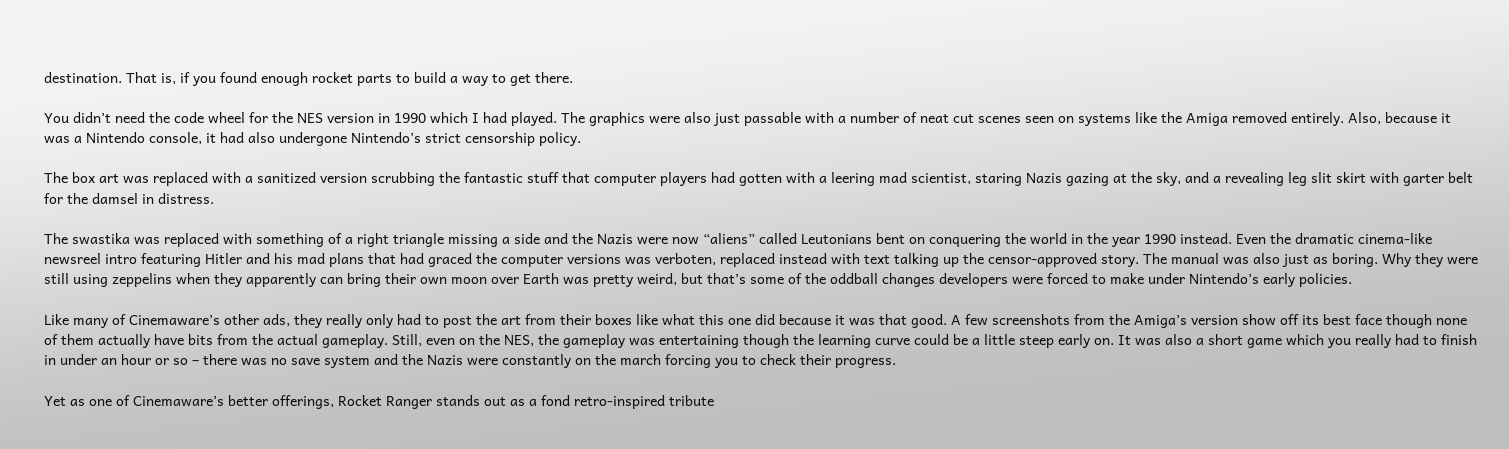destination. That is, if you found enough rocket parts to build a way to get there.

You didn’t need the code wheel for the NES version in 1990 which I had played. The graphics were also just passable with a number of neat cut scenes seen on systems like the Amiga removed entirely. Also, because it was a Nintendo console, it had also undergone Nintendo’s strict censorship policy.

The box art was replaced with a sanitized version scrubbing the fantastic stuff that computer players had gotten with a leering mad scientist, staring Nazis gazing at the sky, and a revealing leg slit skirt with garter belt for the damsel in distress.

The swastika was replaced with something of a right triangle missing a side and the Nazis were now “aliens” called Leutonians bent on conquering the world in the year 1990 instead. Even the dramatic cinema-like newsreel intro featuring Hitler and his mad plans that had graced the computer versions was verboten, replaced instead with text talking up the censor-approved story. The manual was also just as boring. Why they were still using zeppelins when they apparently can bring their own moon over Earth was pretty weird, but that’s some of the oddball changes developers were forced to make under Nintendo’s early policies.

Like many of Cinemaware’s other ads, they really only had to post the art from their boxes like what this one did because it was that good. A few screenshots from the Amiga’s version show off its best face though none of them actually have bits from the actual gameplay. Still, even on the NES, the gameplay was entertaining though the learning curve could be a little steep early on. It was also a short game which you really had to finish in under an hour or so – there was no save system and the Nazis were constantly on the march forcing you to check their progress.

Yet as one of Cinemaware’s better offerings, Rocket Ranger stands out as a fond retro-inspired tribute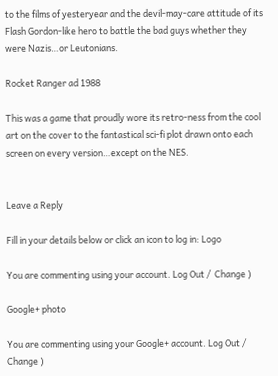to the films of yesteryear and the devil-may-care attitude of its Flash Gordon-like hero to battle the bad guys whether they were Nazis…or Leutonians.

Rocket Ranger ad 1988

This was a game that proudly wore its retro-ness from the cool art on the cover to the fantastical sci-fi plot drawn onto each screen on every version…except on the NES.


Leave a Reply

Fill in your details below or click an icon to log in: Logo

You are commenting using your account. Log Out /  Change )

Google+ photo

You are commenting using your Google+ account. Log Out /  Change )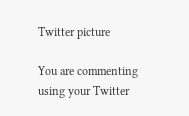Twitter picture

You are commenting using your Twitter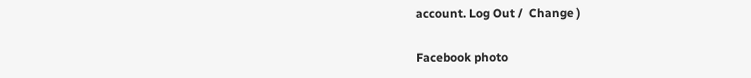account. Log Out /  Change )

Facebook photo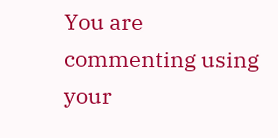You are commenting using your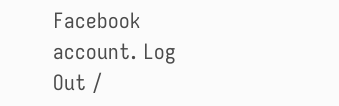Facebook account. Log Out /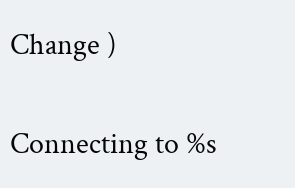Change )


Connecting to %s